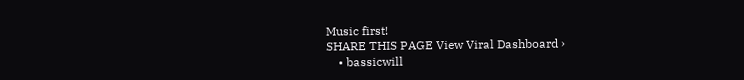Music first!
SHARE THIS PAGE View Viral Dashboard ›
    • bassicwill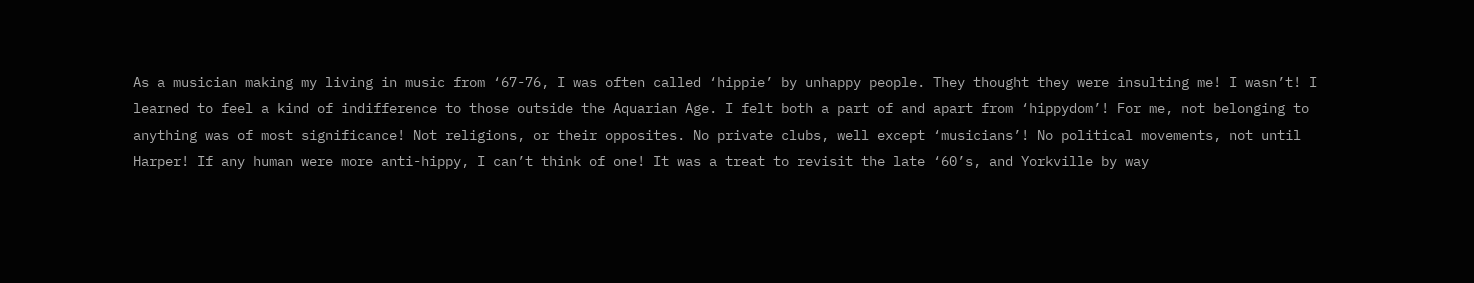As a musician making my living in music from ‘67-76, I was often called ‘hippie’ by unhappy people. They thought they were insulting me! I wasn’t! I learned to feel a kind of indifference to those outside the Aquarian Age. I felt both a part of and apart from ‘hippydom’! For me, not belonging to anything was of most significance! Not religions, or their opposites. No private clubs, well except ‘musicians’! No political movements, not until Harper! If any human were more anti-hippy, I can’t think of one! It was a treat to revisit the late ‘60’s, and Yorkville by way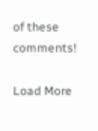of these comments!

Load More